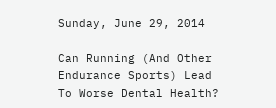Sunday, June 29, 2014

Can Running (And Other Endurance Sports) Lead To Worse Dental Health?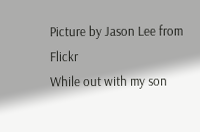Picture by Jason Lee from Flickr
While out with my son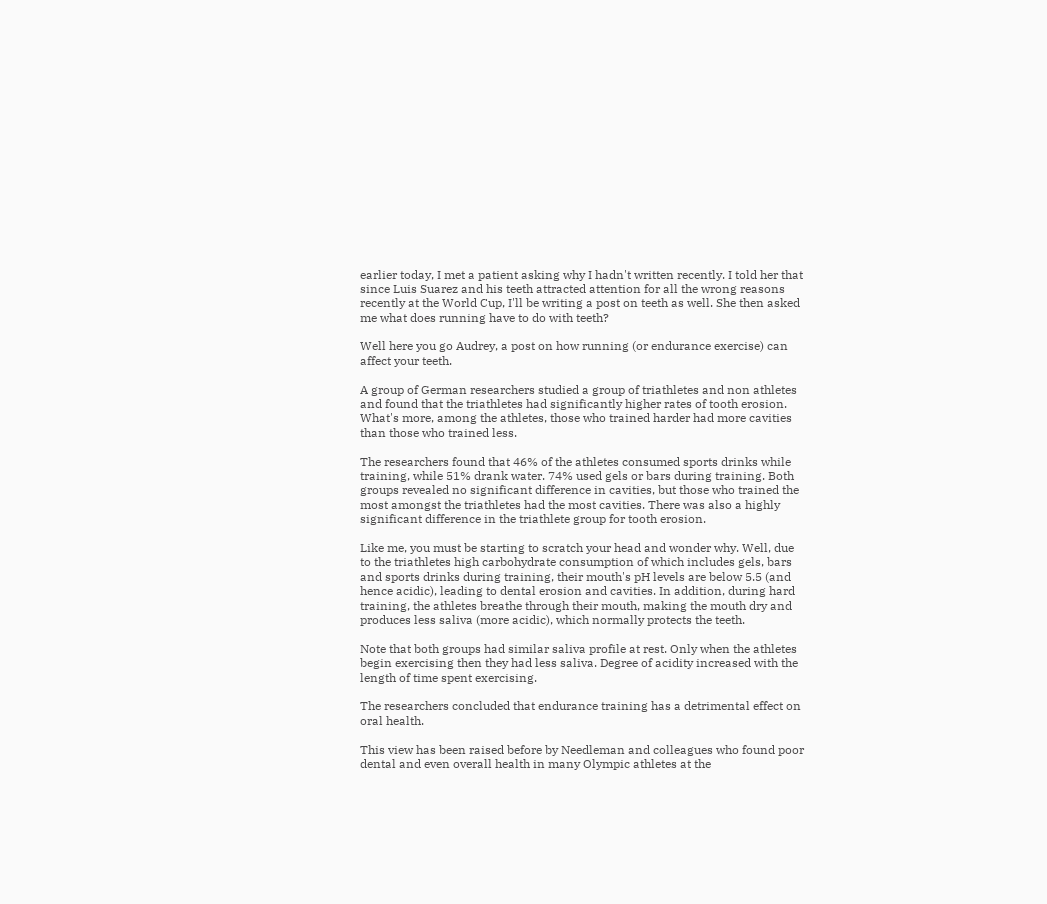earlier today, I met a patient asking why I hadn't written recently. I told her that since Luis Suarez and his teeth attracted attention for all the wrong reasons recently at the World Cup, I'll be writing a post on teeth as well. She then asked me what does running have to do with teeth?

Well here you go Audrey, a post on how running (or endurance exercise) can affect your teeth.

A group of German researchers studied a group of triathletes and non athletes and found that the triathletes had significantly higher rates of tooth erosion. What's more, among the athletes, those who trained harder had more cavities than those who trained less.

The researchers found that 46% of the athletes consumed sports drinks while training, while 51% drank water. 74% used gels or bars during training. Both groups revealed no significant difference in cavities, but those who trained the most amongst the triathletes had the most cavities. There was also a highly significant difference in the triathlete group for tooth erosion.

Like me, you must be starting to scratch your head and wonder why. Well, due to the triathletes high carbohydrate consumption of which includes gels, bars and sports drinks during training, their mouth's pH levels are below 5.5 (and  hence acidic), leading to dental erosion and cavities. In addition, during hard training, the athletes breathe through their mouth, making the mouth dry and produces less saliva (more acidic), which normally protects the teeth.

Note that both groups had similar saliva profile at rest. Only when the athletes begin exercising then they had less saliva. Degree of acidity increased with the length of time spent exercising.

The researchers concluded that endurance training has a detrimental effect on oral health.

This view has been raised before by Needleman and colleagues who found poor dental and even overall health in many Olympic athletes at the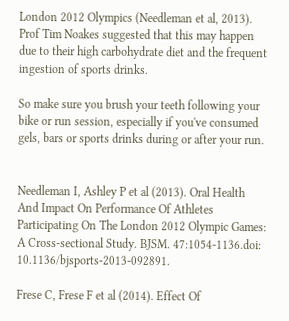London 2012 Olympics (Needleman et al, 2013). Prof Tim Noakes suggested that this may happen due to their high carbohydrate diet and the frequent ingestion of sports drinks.

So make sure you brush your teeth following your bike or run session, especially if you've consumed gels, bars or sports drinks during or after your run.


Needleman I, Ashley P et al (2013). Oral Health And Impact On Performance Of Athletes Participating On The London 2012 Olympic Games: A Cross-sectional Study. BJSM. 47:1054-1136.doi: 10.1136/bjsports-2013-092891.

Frese C, Frese F et al (2014). Effect Of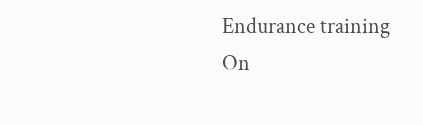Endurance training On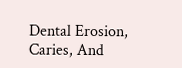Dental Erosion, Caries, And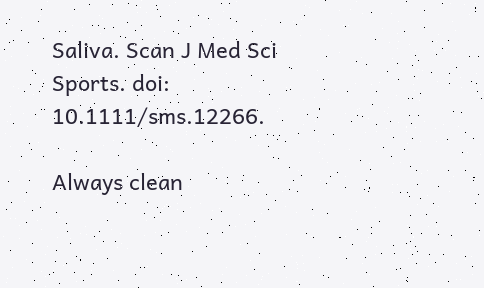Saliva. Scan J Med Sci Sports. doi: 10.1111/sms.12266.

Always clean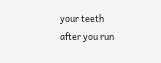your teeth after you run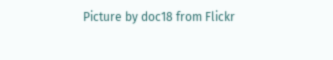Picture by doc18 from Flickr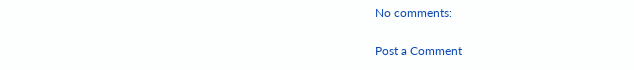No comments:

Post a Comment